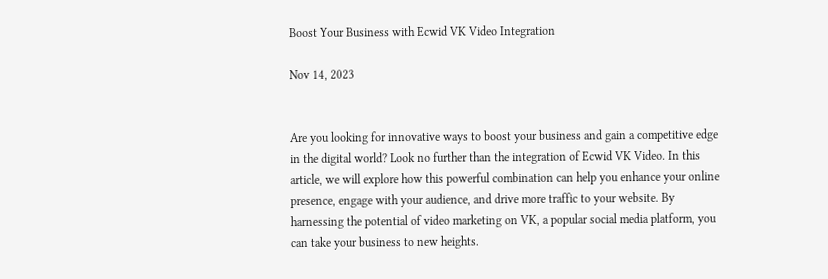Boost Your Business with Ecwid VK Video Integration

Nov 14, 2023


Are you looking for innovative ways to boost your business and gain a competitive edge in the digital world? Look no further than the integration of Ecwid VK Video. In this article, we will explore how this powerful combination can help you enhance your online presence, engage with your audience, and drive more traffic to your website. By harnessing the potential of video marketing on VK, a popular social media platform, you can take your business to new heights.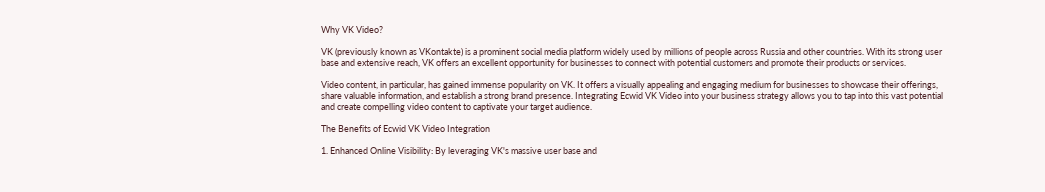Why VK Video?

VK (previously known as VKontakte) is a prominent social media platform widely used by millions of people across Russia and other countries. With its strong user base and extensive reach, VK offers an excellent opportunity for businesses to connect with potential customers and promote their products or services.

Video content, in particular, has gained immense popularity on VK. It offers a visually appealing and engaging medium for businesses to showcase their offerings, share valuable information, and establish a strong brand presence. Integrating Ecwid VK Video into your business strategy allows you to tap into this vast potential and create compelling video content to captivate your target audience.

The Benefits of Ecwid VK Video Integration

1. Enhanced Online Visibility: By leveraging VK's massive user base and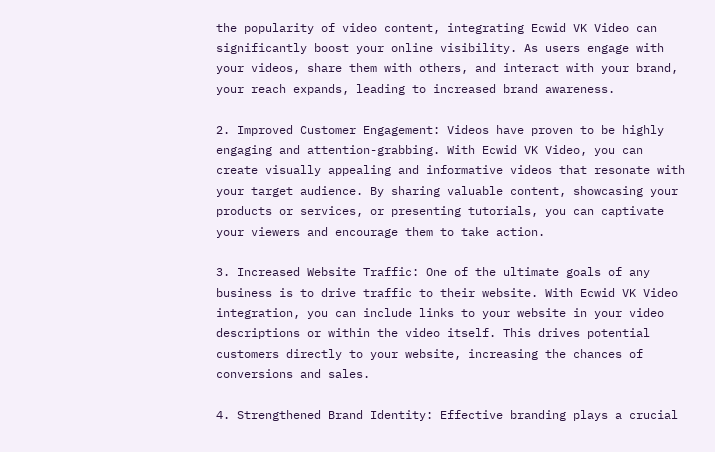the popularity of video content, integrating Ecwid VK Video can significantly boost your online visibility. As users engage with your videos, share them with others, and interact with your brand, your reach expands, leading to increased brand awareness.

2. Improved Customer Engagement: Videos have proven to be highly engaging and attention-grabbing. With Ecwid VK Video, you can create visually appealing and informative videos that resonate with your target audience. By sharing valuable content, showcasing your products or services, or presenting tutorials, you can captivate your viewers and encourage them to take action.

3. Increased Website Traffic: One of the ultimate goals of any business is to drive traffic to their website. With Ecwid VK Video integration, you can include links to your website in your video descriptions or within the video itself. This drives potential customers directly to your website, increasing the chances of conversions and sales.

4. Strengthened Brand Identity: Effective branding plays a crucial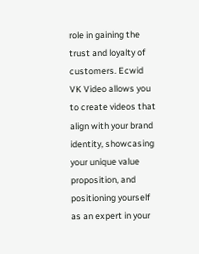role in gaining the trust and loyalty of customers. Ecwid VK Video allows you to create videos that align with your brand identity, showcasing your unique value proposition, and positioning yourself as an expert in your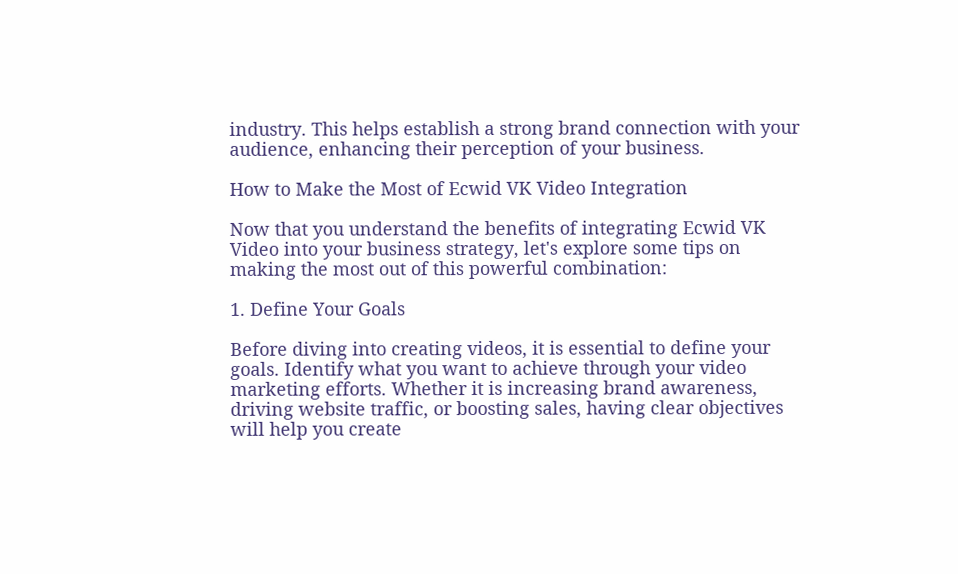industry. This helps establish a strong brand connection with your audience, enhancing their perception of your business.

How to Make the Most of Ecwid VK Video Integration

Now that you understand the benefits of integrating Ecwid VK Video into your business strategy, let's explore some tips on making the most out of this powerful combination:

1. Define Your Goals

Before diving into creating videos, it is essential to define your goals. Identify what you want to achieve through your video marketing efforts. Whether it is increasing brand awareness, driving website traffic, or boosting sales, having clear objectives will help you create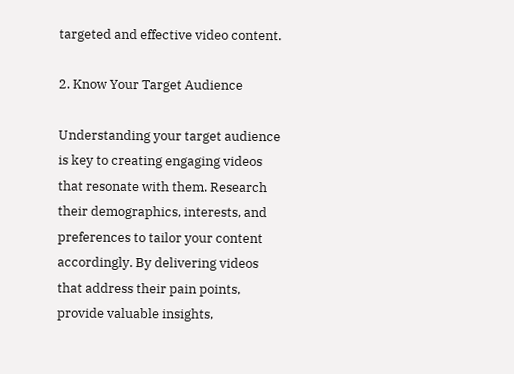targeted and effective video content.

2. Know Your Target Audience

Understanding your target audience is key to creating engaging videos that resonate with them. Research their demographics, interests, and preferences to tailor your content accordingly. By delivering videos that address their pain points, provide valuable insights,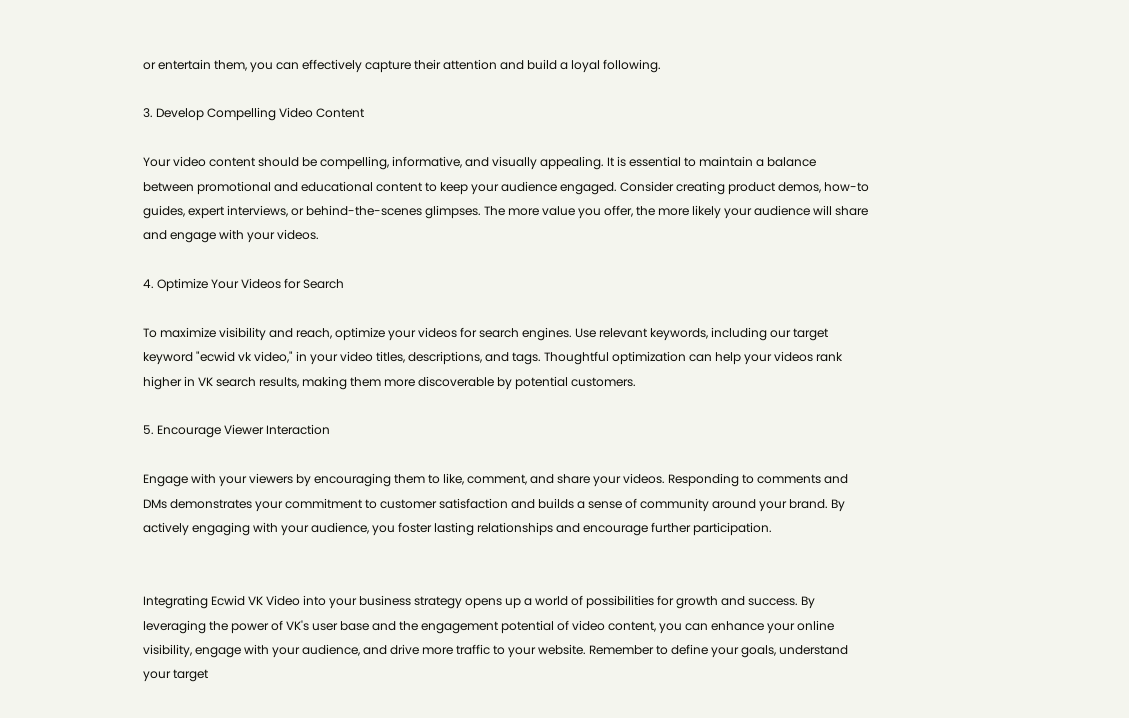or entertain them, you can effectively capture their attention and build a loyal following.

3. Develop Compelling Video Content

Your video content should be compelling, informative, and visually appealing. It is essential to maintain a balance between promotional and educational content to keep your audience engaged. Consider creating product demos, how-to guides, expert interviews, or behind-the-scenes glimpses. The more value you offer, the more likely your audience will share and engage with your videos.

4. Optimize Your Videos for Search

To maximize visibility and reach, optimize your videos for search engines. Use relevant keywords, including our target keyword "ecwid vk video," in your video titles, descriptions, and tags. Thoughtful optimization can help your videos rank higher in VK search results, making them more discoverable by potential customers.

5. Encourage Viewer Interaction

Engage with your viewers by encouraging them to like, comment, and share your videos. Responding to comments and DMs demonstrates your commitment to customer satisfaction and builds a sense of community around your brand. By actively engaging with your audience, you foster lasting relationships and encourage further participation.


Integrating Ecwid VK Video into your business strategy opens up a world of possibilities for growth and success. By leveraging the power of VK's user base and the engagement potential of video content, you can enhance your online visibility, engage with your audience, and drive more traffic to your website. Remember to define your goals, understand your target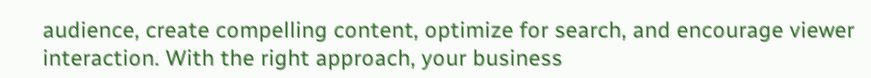audience, create compelling content, optimize for search, and encourage viewer interaction. With the right approach, your business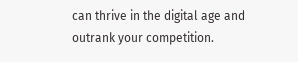can thrive in the digital age and outrank your competition.